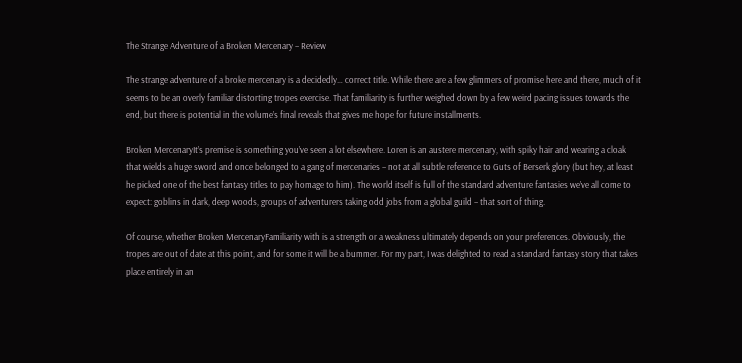The Strange Adventure of a Broken Mercenary – Review

The strange adventure of a broke mercenary is a decidedly… correct title. While there are a few glimmers of promise here and there, much of it seems to be an overly familiar distorting tropes exercise. That familiarity is further weighed down by a few weird pacing issues towards the end, but there is potential in the volume’s final reveals that gives me hope for future installments.

Broken MercenaryIt’s premise is something you’ve seen a lot elsewhere. Loren is an austere mercenary, with spiky hair and wearing a cloak that wields a huge sword and once belonged to a gang of mercenaries – not at all subtle reference to Guts of Berserk glory (but hey, at least he picked one of the best fantasy titles to pay homage to him). The world itself is full of the standard adventure fantasies we’ve all come to expect: goblins in dark, deep woods, groups of adventurers taking odd jobs from a global guild – that sort of thing.

Of course, whether Broken MercenaryFamiliarity with is a strength or a weakness ultimately depends on your preferences. Obviously, the tropes are out of date at this point, and for some it will be a bummer. For my part, I was delighted to read a standard fantasy story that takes place entirely in an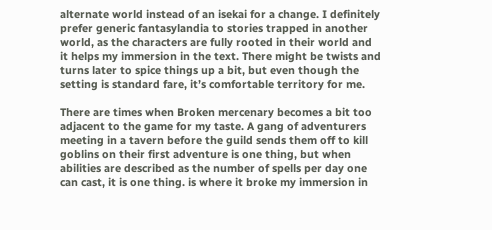alternate world instead of an isekai for a change. I definitely prefer generic fantasylandia to stories trapped in another world, as the characters are fully rooted in their world and it helps my immersion in the text. There might be twists and turns later to spice things up a bit, but even though the setting is standard fare, it’s comfortable territory for me.

There are times when Broken mercenary becomes a bit too adjacent to the game for my taste. A gang of adventurers meeting in a tavern before the guild sends them off to kill goblins on their first adventure is one thing, but when abilities are described as the number of spells per day one can cast, it is one thing. is where it broke my immersion in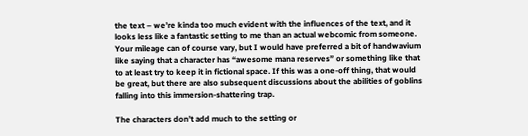the text – we’re kinda too much evident with the influences of the text, and it looks less like a fantastic setting to me than an actual webcomic from someone. Your mileage can of course vary, but I would have preferred a bit of handwavium like saying that a character has “awesome mana reserves” or something like that to at least try to keep it in fictional space. If this was a one-off thing, that would be great, but there are also subsequent discussions about the abilities of goblins falling into this immersion-shattering trap.

The characters don’t add much to the setting or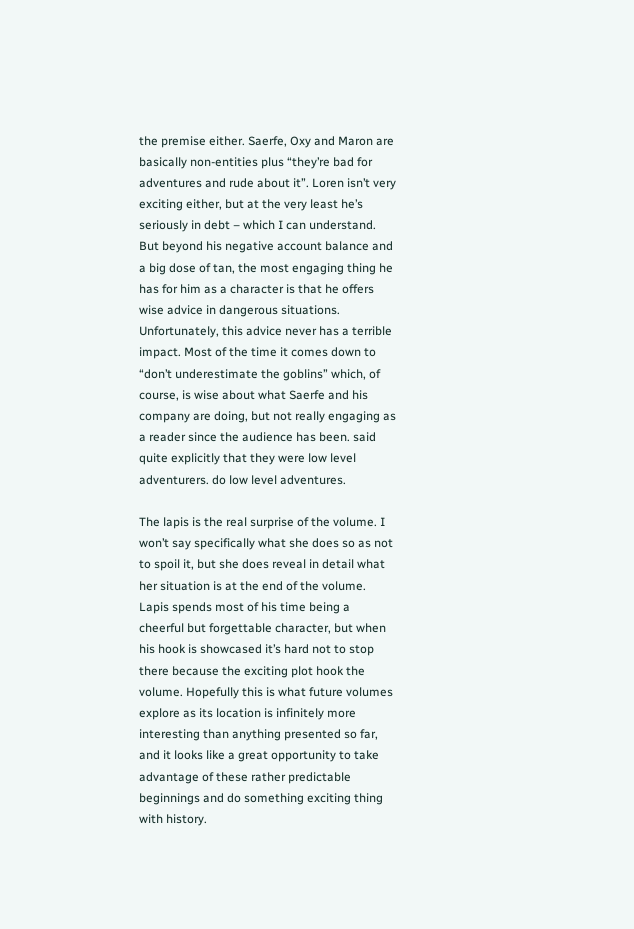the premise either. Saerfe, Oxy and Maron are basically non-entities plus “they’re bad for adventures and rude about it”. Loren isn’t very exciting either, but at the very least he’s seriously in debt – which I can understand. But beyond his negative account balance and a big dose of tan, the most engaging thing he has for him as a character is that he offers wise advice in dangerous situations. Unfortunately, this advice never has a terrible impact. Most of the time it comes down to “don’t underestimate the goblins” which, of course, is wise about what Saerfe and his company are doing, but not really engaging as a reader since the audience has been. said quite explicitly that they were low level adventurers. do low level adventures.

The lapis is the real surprise of the volume. I won’t say specifically what she does so as not to spoil it, but she does reveal in detail what her situation is at the end of the volume. Lapis spends most of his time being a cheerful but forgettable character, but when his hook is showcased it’s hard not to stop there because the exciting plot hook the volume. Hopefully this is what future volumes explore as its location is infinitely more interesting than anything presented so far, and it looks like a great opportunity to take advantage of these rather predictable beginnings and do something exciting thing with history.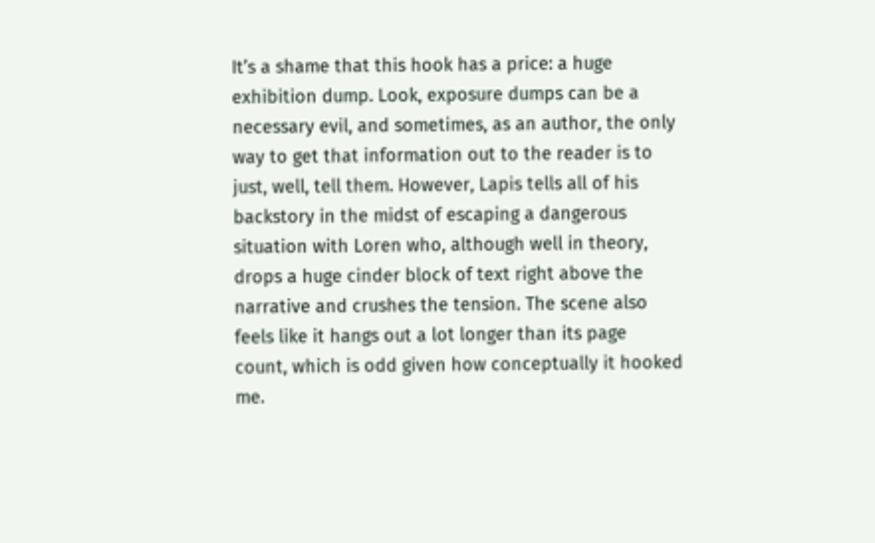It’s a shame that this hook has a price: a huge exhibition dump. Look, exposure dumps can be a necessary evil, and sometimes, as an author, the only way to get that information out to the reader is to just, well, tell them. However, Lapis tells all of his backstory in the midst of escaping a dangerous situation with Loren who, although well in theory, drops a huge cinder block of text right above the narrative and crushes the tension. The scene also feels like it hangs out a lot longer than its page count, which is odd given how conceptually it hooked me.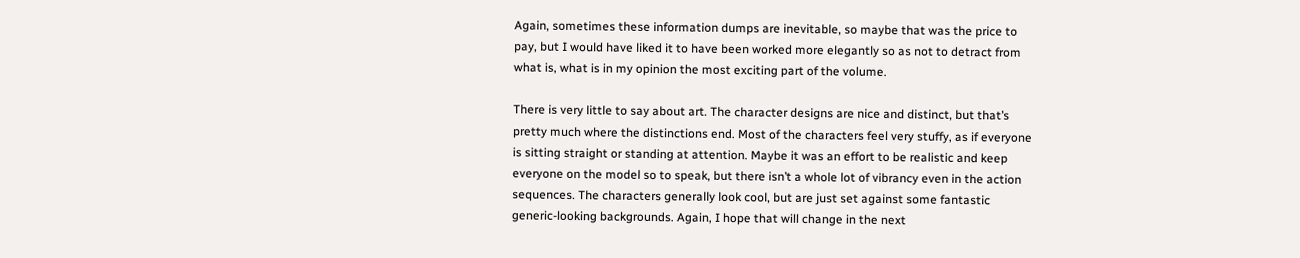Again, sometimes these information dumps are inevitable, so maybe that was the price to pay, but I would have liked it to have been worked more elegantly so as not to detract from what is, what is in my opinion the most exciting part of the volume.

There is very little to say about art. The character designs are nice and distinct, but that’s pretty much where the distinctions end. Most of the characters feel very stuffy, as if everyone is sitting straight or standing at attention. Maybe it was an effort to be realistic and keep everyone on the model so to speak, but there isn’t a whole lot of vibrancy even in the action sequences. The characters generally look cool, but are just set against some fantastic generic-looking backgrounds. Again, I hope that will change in the next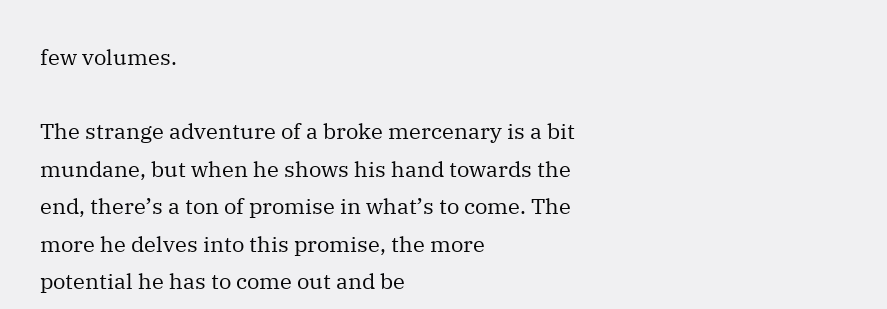few volumes.

The strange adventure of a broke mercenary is a bit mundane, but when he shows his hand towards the end, there’s a ton of promise in what’s to come. The more he delves into this promise, the more potential he has to come out and be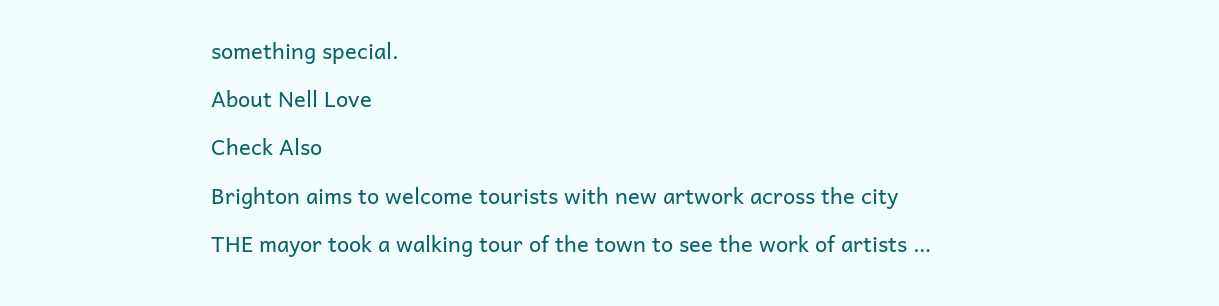something special.

About Nell Love

Check Also

Brighton aims to welcome tourists with new artwork across the city

THE mayor took a walking tour of the town to see the work of artists …